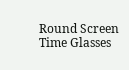Round Screen Time Glasses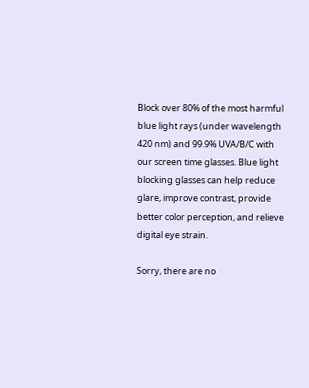Block over 80% of the most harmful blue light rays (under wavelength 420 nm) and 99.9% UVA/B/C with our screen time glasses. Blue light blocking glasses can help reduce glare, improve contrast, provide better color perception, and relieve digital eye strain.

Sorry, there are no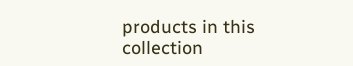products in this collection